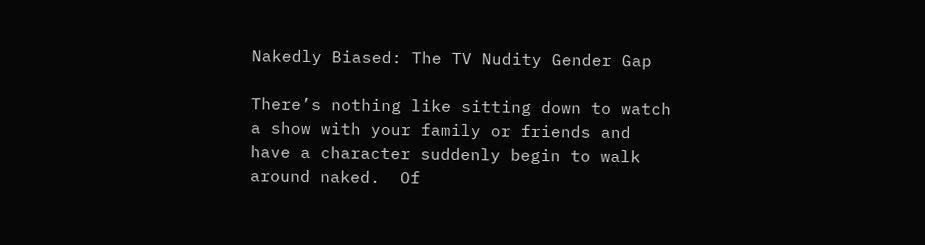Nakedly Biased: The TV Nudity Gender Gap

There’s nothing like sitting down to watch a show with your family or friends and have a character suddenly begin to walk around naked.  Of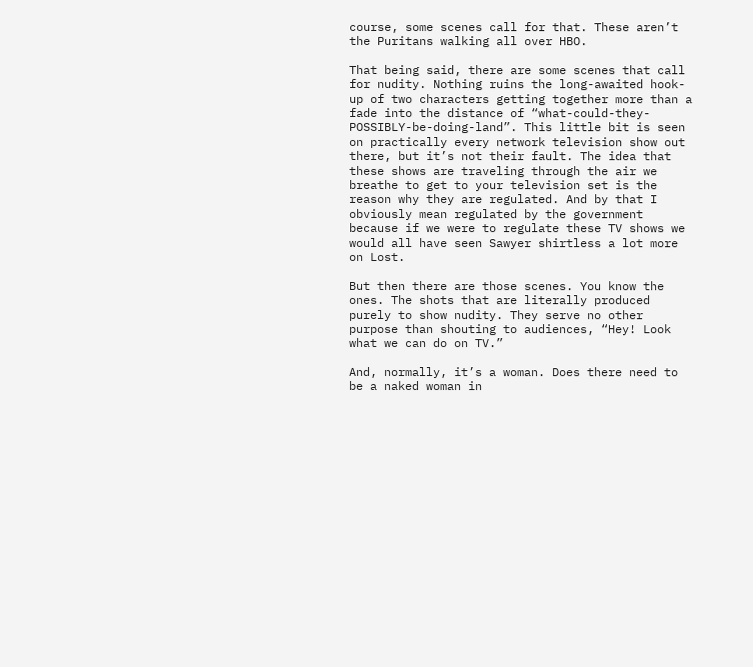course, some scenes call for that. These aren’t the Puritans walking all over HBO.

That being said, there are some scenes that call for nudity. Nothing ruins the long-awaited hook-up of two characters getting together more than a fade into the distance of “what-could-they-POSSIBLY-be-doing-land”. This little bit is seen on practically every network television show out there, but it’s not their fault. The idea that these shows are traveling through the air we breathe to get to your television set is the reason why they are regulated. And by that I obviously mean regulated by the government because if we were to regulate these TV shows we would all have seen Sawyer shirtless a lot more on Lost.

But then there are those scenes. You know the ones. The shots that are literally produced purely to show nudity. They serve no other purpose than shouting to audiences, “Hey! Look what we can do on TV.”

And, normally, it’s a woman. Does there need to be a naked woman in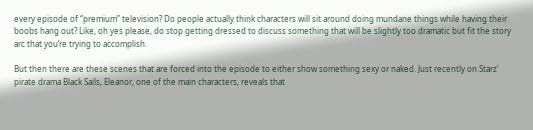every episode of “premium” television? Do people actually think characters will sit around doing mundane things while having their boobs hang out? Like, oh yes please, do stop getting dressed to discuss something that will be slightly too dramatic but fit the story arc that you’re trying to accomplish.

But then there are these scenes that are forced into the episode to either show something sexy or naked. Just recently on Starz’ pirate drama Black Sails, Eleanor, one of the main characters, reveals that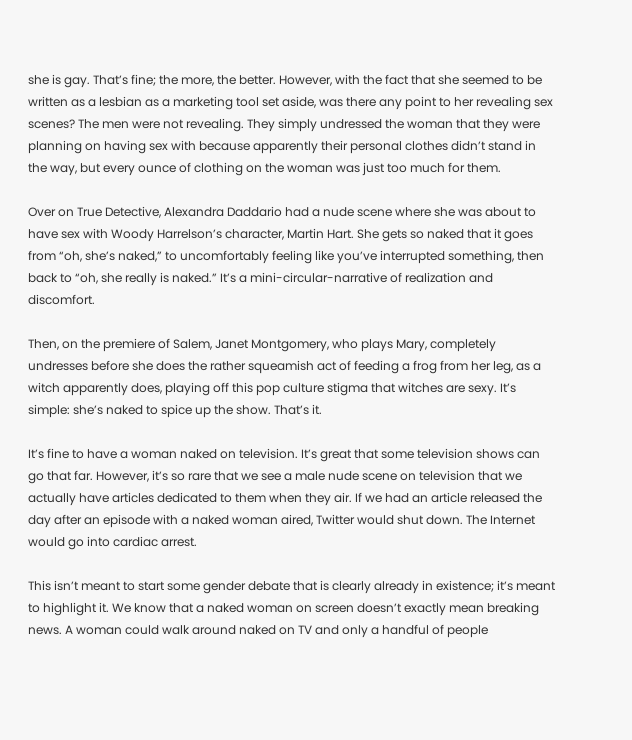she is gay. That’s fine; the more, the better. However, with the fact that she seemed to be written as a lesbian as a marketing tool set aside, was there any point to her revealing sex scenes? The men were not revealing. They simply undressed the woman that they were planning on having sex with because apparently their personal clothes didn’t stand in the way, but every ounce of clothing on the woman was just too much for them.

Over on True Detective, Alexandra Daddario had a nude scene where she was about to have sex with Woody Harrelson’s character, Martin Hart. She gets so naked that it goes from “oh, she’s naked,” to uncomfortably feeling like you’ve interrupted something, then back to “oh, she really is naked.” It’s a mini-circular-narrative of realization and discomfort.

Then, on the premiere of Salem, Janet Montgomery, who plays Mary, completely undresses before she does the rather squeamish act of feeding a frog from her leg, as a witch apparently does, playing off this pop culture stigma that witches are sexy. It’s simple: she’s naked to spice up the show. That’s it.

It’s fine to have a woman naked on television. It’s great that some television shows can go that far. However, it’s so rare that we see a male nude scene on television that we actually have articles dedicated to them when they air. If we had an article released the day after an episode with a naked woman aired, Twitter would shut down. The Internet would go into cardiac arrest.

This isn’t meant to start some gender debate that is clearly already in existence; it’s meant to highlight it. We know that a naked woman on screen doesn’t exactly mean breaking news. A woman could walk around naked on TV and only a handful of people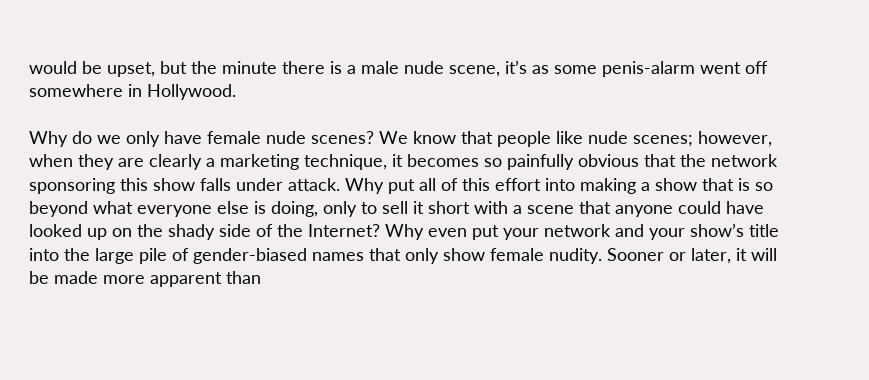would be upset, but the minute there is a male nude scene, it’s as some penis-alarm went off somewhere in Hollywood.

Why do we only have female nude scenes? We know that people like nude scenes; however, when they are clearly a marketing technique, it becomes so painfully obvious that the network sponsoring this show falls under attack. Why put all of this effort into making a show that is so beyond what everyone else is doing, only to sell it short with a scene that anyone could have looked up on the shady side of the Internet? Why even put your network and your show’s title into the large pile of gender-biased names that only show female nudity. Sooner or later, it will be made more apparent than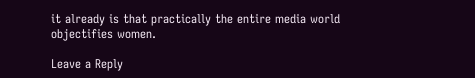it already is that practically the entire media world objectifies women.

Leave a Reply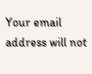Your email address will not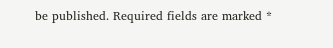be published. Required fields are marked *